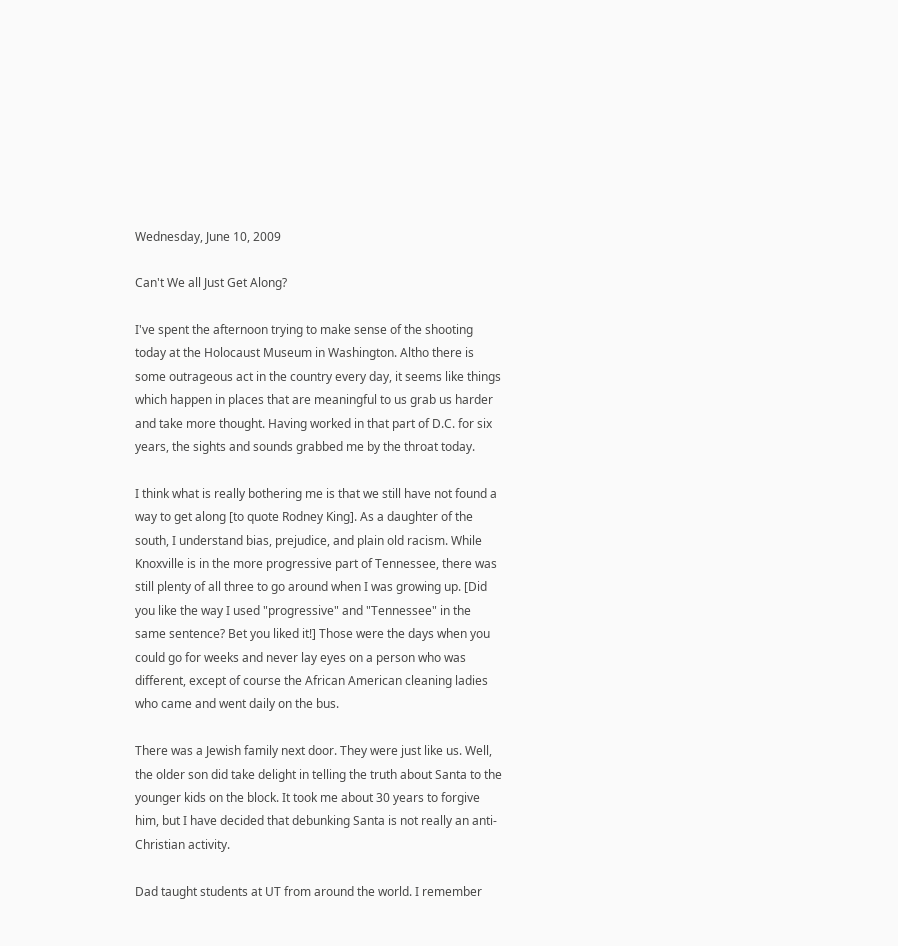Wednesday, June 10, 2009

Can't We all Just Get Along?

I've spent the afternoon trying to make sense of the shooting today at the Holocaust Museum in Washington. Altho there is some outrageous act in the country every day, it seems like things which happen in places that are meaningful to us grab us harder and take more thought. Having worked in that part of D.C. for six years, the sights and sounds grabbed me by the throat today.

I think what is really bothering me is that we still have not found a way to get along [to quote Rodney King]. As a daughter of the south, I understand bias, prejudice, and plain old racism. While Knoxville is in the more progressive part of Tennessee, there was still plenty of all three to go around when I was growing up. [Did you like the way I used "progressive" and "Tennessee" in the same sentence? Bet you liked it!] Those were the days when you could go for weeks and never lay eyes on a person who was different, except of course the African American cleaning ladies who came and went daily on the bus.

There was a Jewish family next door. They were just like us. Well, the older son did take delight in telling the truth about Santa to the younger kids on the block. It took me about 30 years to forgive him, but I have decided that debunking Santa is not really an anti-Christian activity.

Dad taught students at UT from around the world. I remember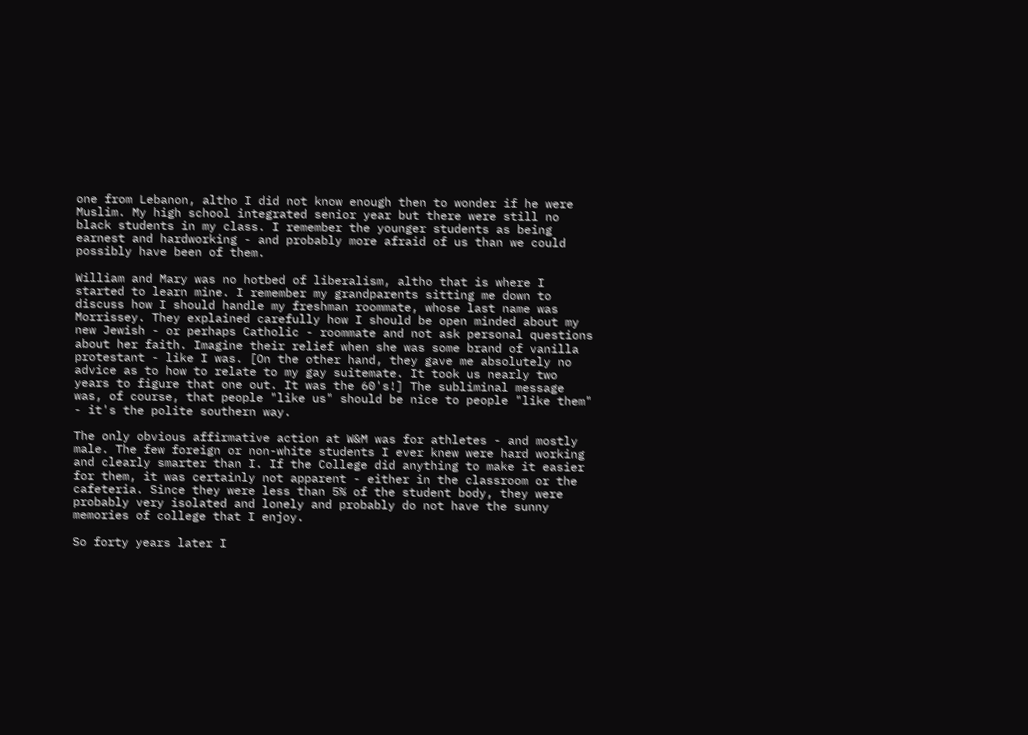one from Lebanon, altho I did not know enough then to wonder if he were Muslim. My high school integrated senior year but there were still no black students in my class. I remember the younger students as being earnest and hardworking - and probably more afraid of us than we could possibly have been of them.

William and Mary was no hotbed of liberalism, altho that is where I started to learn mine. I remember my grandparents sitting me down to discuss how I should handle my freshman roommate, whose last name was Morrissey. They explained carefully how I should be open minded about my new Jewish - or perhaps Catholic - roommate and not ask personal questions about her faith. Imagine their relief when she was some brand of vanilla protestant - like I was. [On the other hand, they gave me absolutely no advice as to how to relate to my gay suitemate. It took us nearly two years to figure that one out. It was the 60's!] The subliminal message was, of course, that people "like us" should be nice to people "like them" - it's the polite southern way.

The only obvious affirmative action at W&M was for athletes - and mostly male. The few foreign or non-white students I ever knew were hard working and clearly smarter than I. If the College did anything to make it easier for them, it was certainly not apparent - either in the classroom or the cafeteria. Since they were less than 5% of the student body, they were probably very isolated and lonely and probably do not have the sunny memories of college that I enjoy.

So forty years later I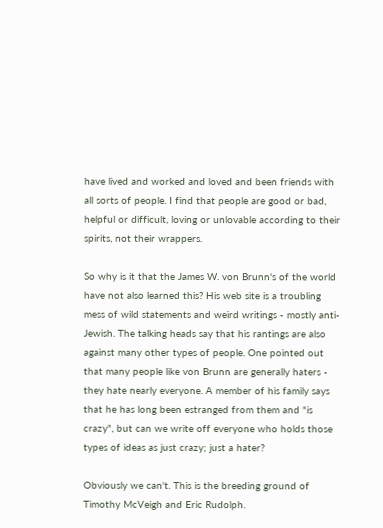have lived and worked and loved and been friends with all sorts of people. I find that people are good or bad, helpful or difficult, loving or unlovable according to their spirits, not their wrappers.

So why is it that the James W. von Brunn's of the world have not also learned this? His web site is a troubling mess of wild statements and weird writings - mostly anti-Jewish. The talking heads say that his rantings are also against many other types of people. One pointed out that many people like von Brunn are generally haters - they hate nearly everyone. A member of his family says that he has long been estranged from them and "is crazy", but can we write off everyone who holds those types of ideas as just crazy; just a hater?

Obviously we can't. This is the breeding ground of Timothy McVeigh and Eric Rudolph.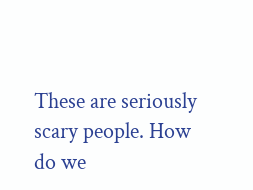These are seriously scary people. How do we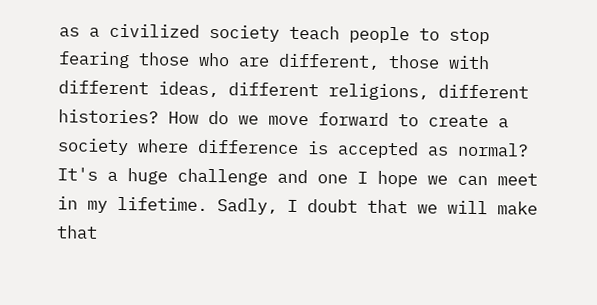as a civilized society teach people to stop fearing those who are different, those with different ideas, different religions, different histories? How do we move forward to create a society where difference is accepted as normal? It's a huge challenge and one I hope we can meet in my lifetime. Sadly, I doubt that we will make that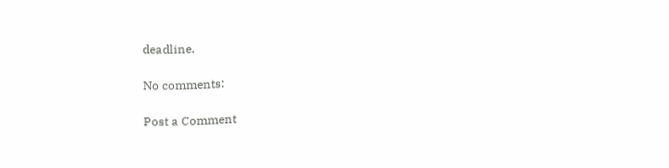deadline.

No comments:

Post a Comment